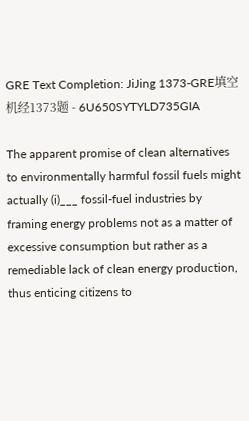GRE Text Completion: JiJing 1373-GRE填空机经1373题 - 6U650SYTYLD735GIA

The apparent promise of clean alternatives to environmentally harmful fossil fuels might actually (i)___ fossil-fuel industries by framing energy problems not as a matter of excessive consumption but rather as a remediable lack of clean energy production, thus enticing citizens to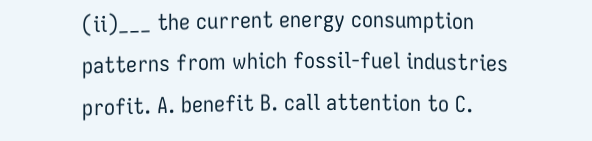(ii)___ the current energy consumption patterns from which fossil-fuel industries profit. A. benefit B. call attention to C.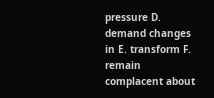pressure D. demand changes in E. transform F. remain complacent about